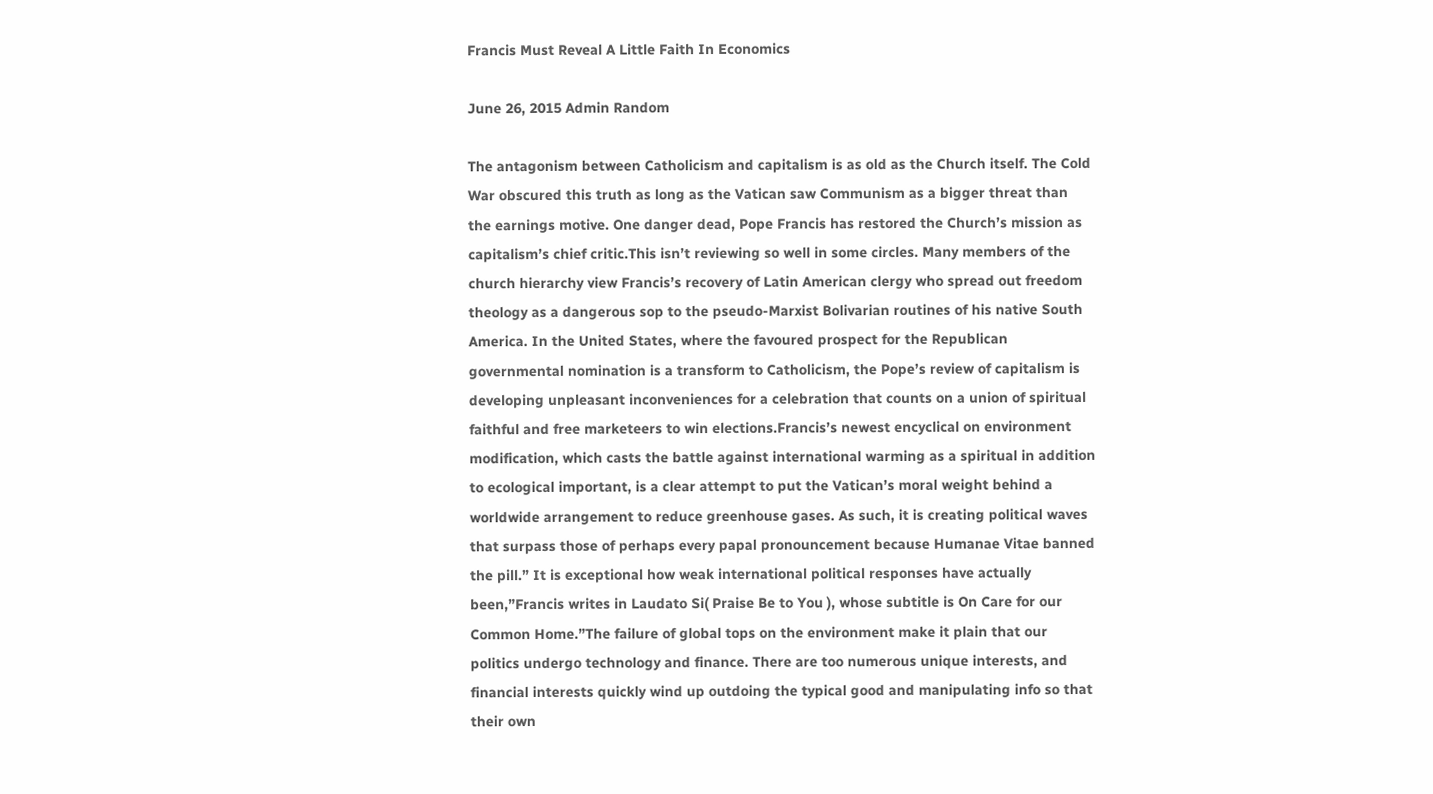Francis Must Reveal A Little Faith In Economics

June 26, 2015 Admin Random

The antagonism between Catholicism and capitalism is as old as the Church itself. The Cold War obscured this truth as long as the Vatican saw Communism as a bigger threat than the earnings motive. One danger dead, Pope Francis has restored the Church’s mission as capitalism’s chief critic.This isn’t reviewing so well in some circles. Many members of the church hierarchy view Francis’s recovery of Latin American clergy who spread out freedom theology as a dangerous sop to the pseudo-Marxist Bolivarian routines of his native South America. In the United States, where the favoured prospect for the Republican governmental nomination is a transform to Catholicism, the Pope’s review of capitalism is developing unpleasant inconveniences for a celebration that counts on a union of spiritual faithful and free marketeers to win elections.Francis’s newest encyclical on environment modification, which casts the battle against international warming as a spiritual in addition to ecological important, is a clear attempt to put the Vatican’s moral weight behind a worldwide arrangement to reduce greenhouse gases. As such, it is creating political waves that surpass those of perhaps every papal pronouncement because Humanae Vitae banned the pill.” It is exceptional how weak international political responses have actually been,”Francis writes in Laudato Si( Praise Be to You ), whose subtitle is On Care for our Common Home.”The failure of global tops on the environment make it plain that our politics undergo technology and finance. There are too numerous unique interests, and financial interests quickly wind up outdoing the typical good and manipulating info so that their own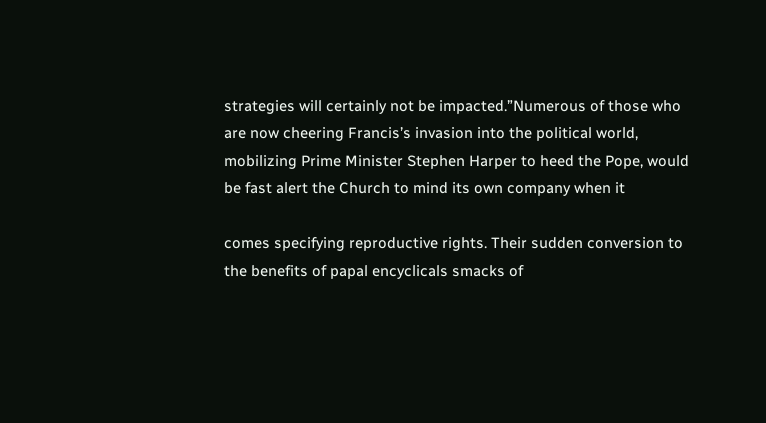strategies will certainly not be impacted.”Numerous of those who are now cheering Francis’s invasion into the political world, mobilizing Prime Minister Stephen Harper to heed the Pope, would be fast alert the Church to mind its own company when it

comes specifying reproductive rights. Their sudden conversion to the benefits of papal encyclicals smacks of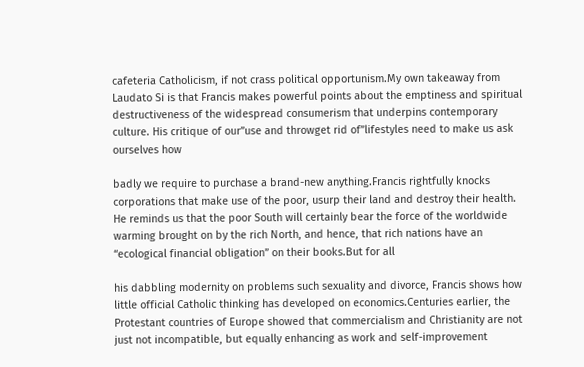cafeteria Catholicism, if not crass political opportunism.My own takeaway from Laudato Si is that Francis makes powerful points about the emptiness and spiritual destructiveness of the widespread consumerism that underpins contemporary culture. His critique of our”use and throwget rid of”lifestyles need to make us ask ourselves how

badly we require to purchase a brand-new anything.Francis rightfully knocks corporations that make use of the poor, usurp their land and destroy their health. He reminds us that the poor South will certainly bear the force of the worldwide warming brought on by the rich North, and hence, that rich nations have an “ecological financial obligation” on their books.But for all

his dabbling modernity on problems such sexuality and divorce, Francis shows how little official Catholic thinking has developed on economics.Centuries earlier, the Protestant countries of Europe showed that commercialism and Christianity are not just not incompatible, but equally enhancing as work and self-improvement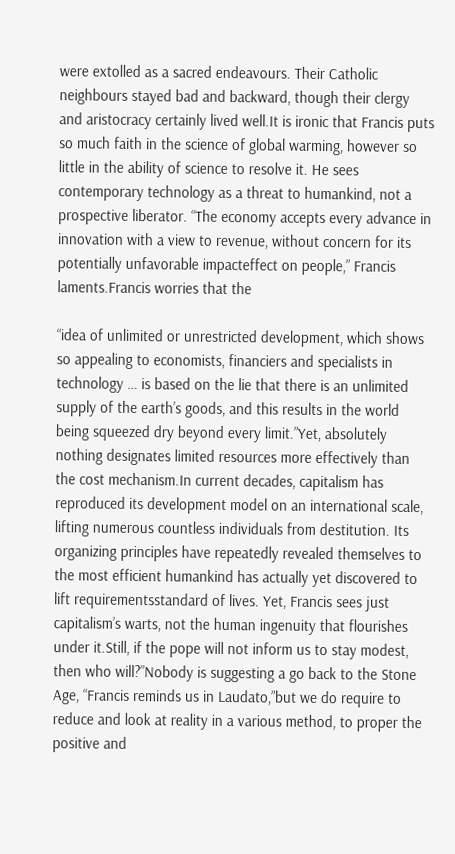were extolled as a sacred endeavours. Their Catholic neighbours stayed bad and backward, though their clergy and aristocracy certainly lived well.It is ironic that Francis puts so much faith in the science of global warming, however so little in the ability of science to resolve it. He sees contemporary technology as a threat to humankind, not a prospective liberator. “The economy accepts every advance in innovation with a view to revenue, without concern for its potentially unfavorable impacteffect on people,” Francis laments.Francis worries that the

“idea of unlimited or unrestricted development, which shows so appealing to economists, financiers and specialists in technology … is based on the lie that there is an unlimited supply of the earth’s goods, and this results in the world being squeezed dry beyond every limit.”Yet, absolutely nothing designates limited resources more effectively than the cost mechanism.In current decades, capitalism has reproduced its development model on an international scale, lifting numerous countless individuals from destitution. Its organizing principles have repeatedly revealed themselves to the most efficient humankind has actually yet discovered to lift requirementsstandard of lives. Yet, Francis sees just capitalism’s warts, not the human ingenuity that flourishes under it.Still, if the pope will not inform us to stay modest, then who will?”Nobody is suggesting a go back to the Stone Age, “Francis reminds us in Laudato,”but we do require to reduce and look at reality in a various method, to proper the positive and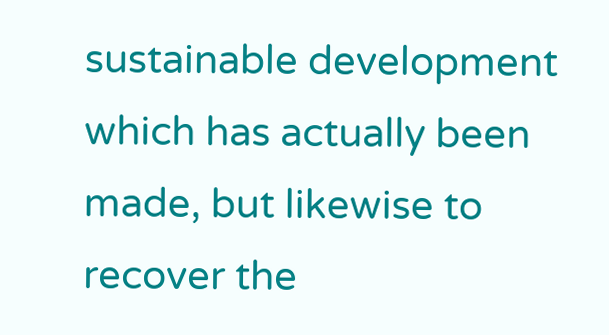sustainable development which has actually been made, but likewise to recover the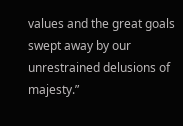values and the great goals swept away by our unrestrained delusions of majesty.”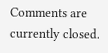Comments are currently closed.